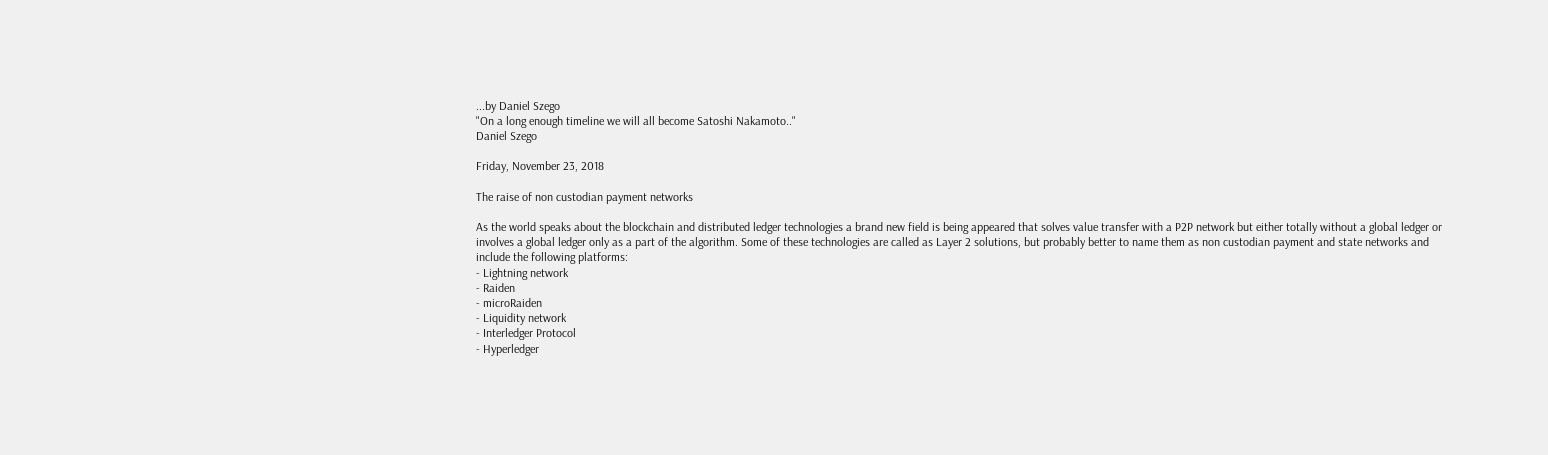...by Daniel Szego
"On a long enough timeline we will all become Satoshi Nakamoto.."
Daniel Szego

Friday, November 23, 2018

The raise of non custodian payment networks

As the world speaks about the blockchain and distributed ledger technologies a brand new field is being appeared that solves value transfer with a P2P network but either totally without a global ledger or involves a global ledger only as a part of the algorithm. Some of these technologies are called as Layer 2 solutions, but probably better to name them as non custodian payment and state networks and include the following platforms:
- Lightning network
- Raiden
- microRaiden
- Liquidity network
- Interledger Protocol
- Hyperledger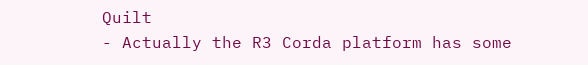Quilt
- Actually the R3 Corda platform has some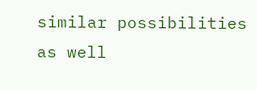similar possibilities as well